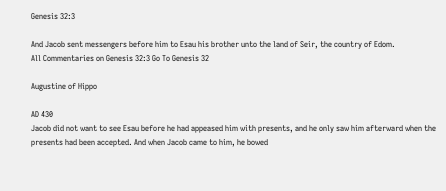Genesis 32:3

And Jacob sent messengers before him to Esau his brother unto the land of Seir, the country of Edom.
All Commentaries on Genesis 32:3 Go To Genesis 32

Augustine of Hippo

AD 430
Jacob did not want to see Esau before he had appeased him with presents, and he only saw him afterward when the presents had been accepted. And when Jacob came to him, he bowed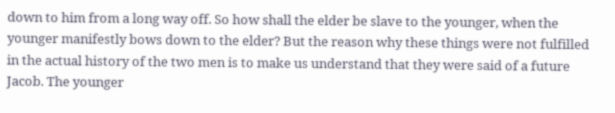down to him from a long way off. So how shall the elder be slave to the younger, when the younger manifestly bows down to the elder? But the reason why these things were not fulfilled in the actual history of the two men is to make us understand that they were said of a future Jacob. The younger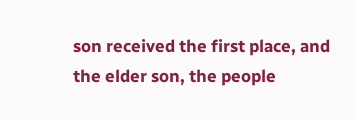son received the first place, and the elder son, the people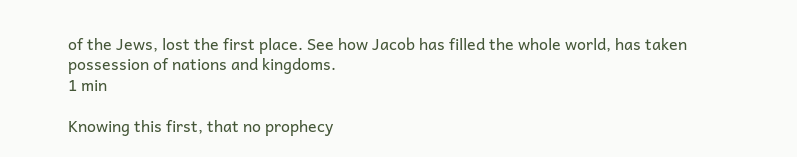of the Jews, lost the first place. See how Jacob has filled the whole world, has taken possession of nations and kingdoms.
1 min

Knowing this first, that no prophecy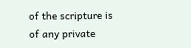of the scripture is of any private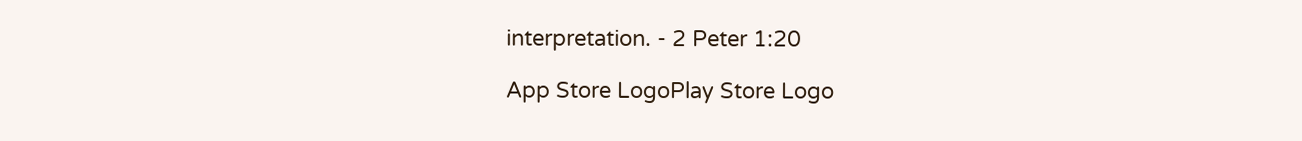interpretation. - 2 Peter 1:20

App Store LogoPlay Store Logo